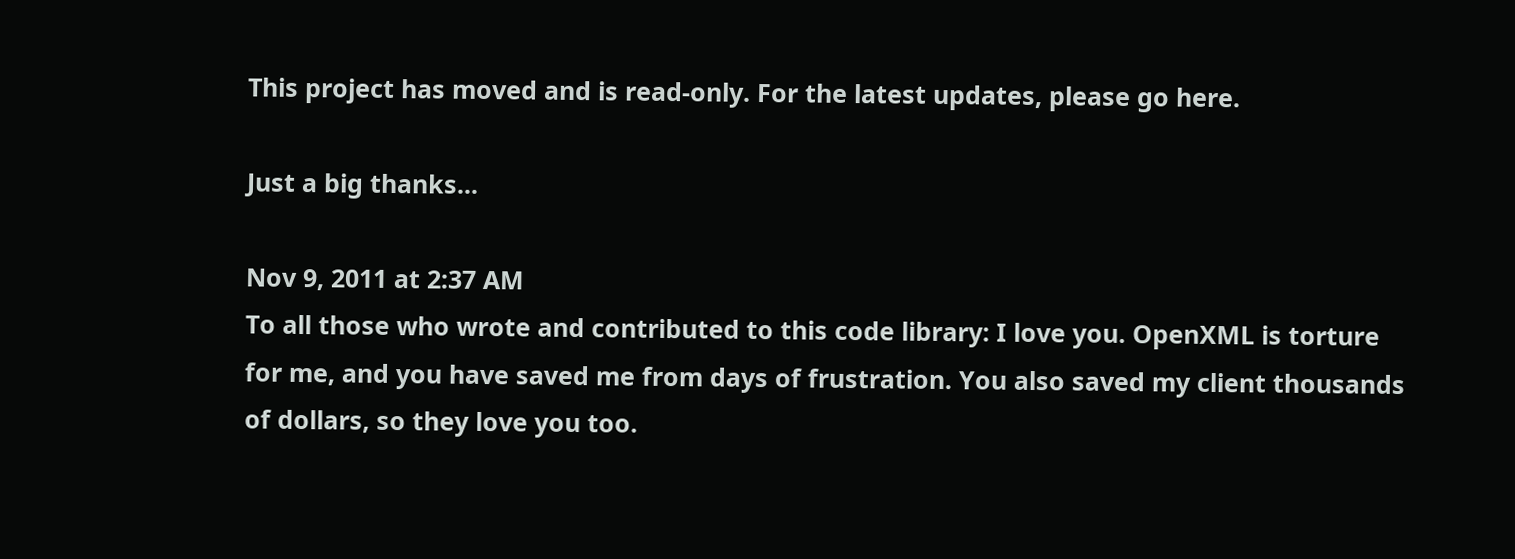This project has moved and is read-only. For the latest updates, please go here.

Just a big thanks...

Nov 9, 2011 at 2:37 AM
To all those who wrote and contributed to this code library: I love you. OpenXML is torture for me, and you have saved me from days of frustration. You also saved my client thousands of dollars, so they love you too.